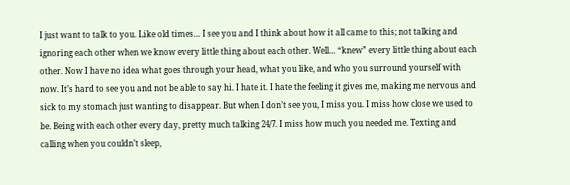I just want to talk to you. Like old times… I see you and I think about how it all came to this; not talking and ignoring each other when we know every little thing about each other. Well… “knew” every little thing about each other. Now I have no idea what goes through your head, what you like, and who you surround yourself with now. It’s hard to see you and not be able to say hi. I hate it. I hate the feeling it gives me, making me nervous and sick to my stomach just wanting to disappear. But when I don’t see you, I miss you. I miss how close we used to be. Being with each other every day, pretty much talking 24/7. I miss how much you needed me. Texting and calling when you couldn’t sleep,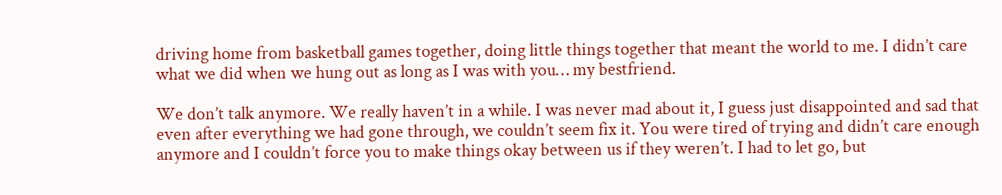driving home from basketball games together, doing little things together that meant the world to me. I didn’t care what we did when we hung out as long as I was with you… my bestfriend.

We don’t talk anymore. We really haven’t in a while. I was never mad about it, I guess just disappointed and sad that even after everything we had gone through, we couldn’t seem fix it. You were tired of trying and didn’t care enough anymore and I couldn’t force you to make things okay between us if they weren’t. I had to let go, but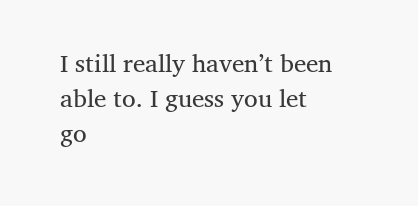I still really haven’t been able to. I guess you let go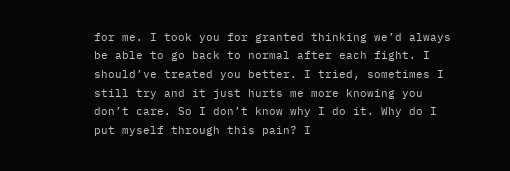for me. I took you for granted thinking we’d always be able to go back to normal after each fight. I should’ve treated you better. I tried, sometimes I still try and it just hurts me more knowing you don’t care. So I don’t know why I do it. Why do I put myself through this pain? I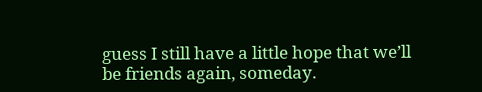guess I still have a little hope that we’ll be friends again, someday.